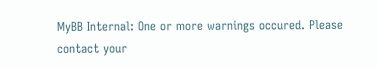MyBB Internal: One or more warnings occured. Please contact your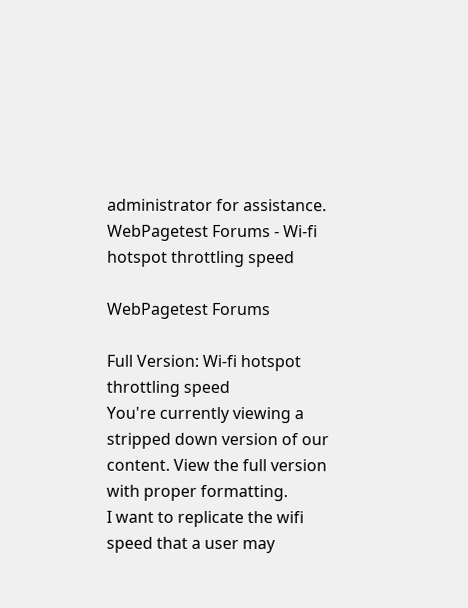administrator for assistance.
WebPagetest Forums - Wi-fi hotspot throttling speed

WebPagetest Forums

Full Version: Wi-fi hotspot throttling speed
You're currently viewing a stripped down version of our content. View the full version with proper formatting.
I want to replicate the wifi speed that a user may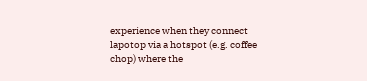experience when they connect lapotop via a hotspot (e.g. coffee chop) where the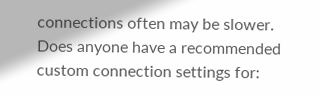connections often may be slower. Does anyone have a recommended custom connection settings for: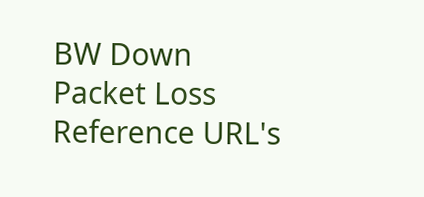BW Down
Packet Loss
Reference URL's